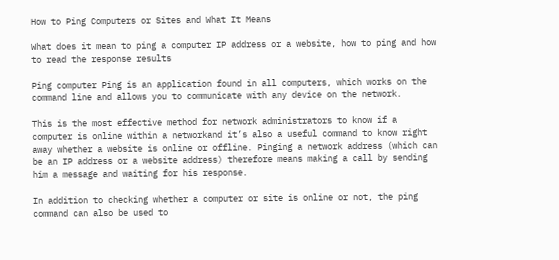How to Ping Computers or Sites and What It Means

What does it mean to ping a computer IP address or a website, how to ping and how to read the response results

Ping computer Ping is an application found in all computers, which works on the command line and allows you to communicate with any device on the network.

This is the most effective method for network administrators to know if a computer is online within a networkand it’s also a useful command to know right away whether a website is online or offline. Pinging a network address (which can be an IP address or a website address) therefore means making a call by sending him a message and waiting for his response.

In addition to checking whether a computer or site is online or not, the ping command can also be used to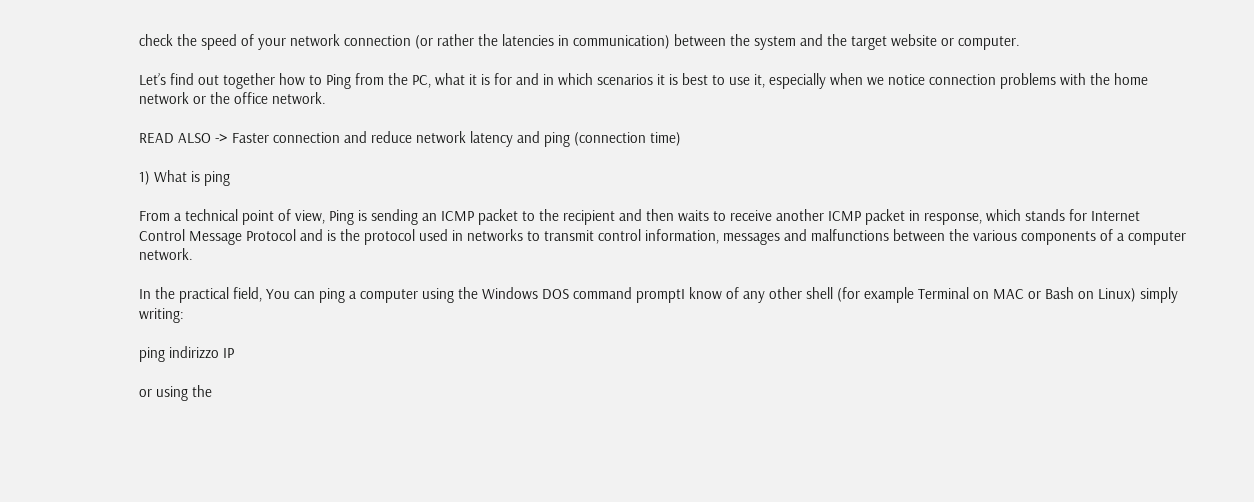check the speed of your network connection (or rather the latencies in communication) between the system and the target website or computer.

Let’s find out together how to Ping from the PC, what it is for and in which scenarios it is best to use it, especially when we notice connection problems with the home network or the office network.

READ ALSO -> Faster connection and reduce network latency and ping (connection time)

1) What is ping

From a technical point of view, Ping is sending an ICMP packet to the recipient and then waits to receive another ICMP packet in response, which stands for Internet Control Message Protocol and is the protocol used in networks to transmit control information, messages and malfunctions between the various components of a computer network.

In the practical field, You can ping a computer using the Windows DOS command promptI know of any other shell (for example Terminal on MAC or Bash on Linux) simply writing:

ping indirizzo IP

or using the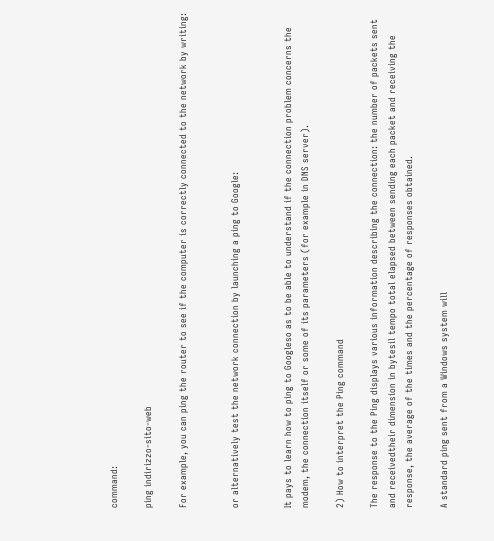command:

ping indirizzo-sito-web

For example, you can ping the router to see if the computer is correctly connected to the network by writing:


or alternatively test the network connection by launching a ping to Google:


It pays to learn how to ping to Googleso as to be able to understand if the connection problem concerns the modem, the connection itself or some of its parameters (for example in DNS server).

2) How to interpret the Ping command

The response to the Ping displays various information describing the connection: the number of packets sent and receivedtheir dimension in bytesil tempo total elapsed between sending each packet and receiving the response, the average of the times and the percentage of responses obtained.

A standard ping sent from a Windows system will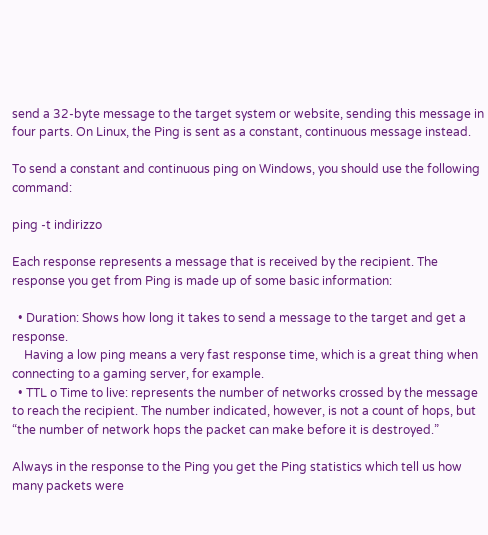send a 32-byte message to the target system or website, sending this message in four parts. On Linux, the Ping is sent as a constant, continuous message instead.

To send a constant and continuous ping on Windows, you should use the following command:

ping -t indirizzo

Each response represents a message that is received by the recipient. The response you get from Ping is made up of some basic information:

  • Duration: Shows how long it takes to send a message to the target and get a response.
    Having a low ping means a very fast response time, which is a great thing when connecting to a gaming server, for example.
  • TTL o Time to live: represents the number of networks crossed by the message to reach the recipient. The number indicated, however, is not a count of hops, but “the number of network hops the packet can make before it is destroyed.”

Always in the response to the Ping you get the Ping statistics which tell us how many packets were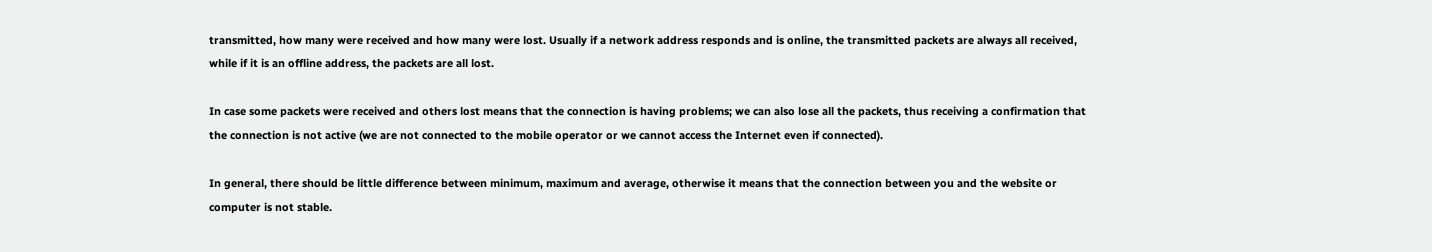transmitted, how many were received and how many were lost. Usually if a network address responds and is online, the transmitted packets are always all received, while if it is an offline address, the packets are all lost.

In case some packets were received and others lost means that the connection is having problems; we can also lose all the packets, thus receiving a confirmation that the connection is not active (we are not connected to the mobile operator or we cannot access the Internet even if connected).

In general, there should be little difference between minimum, maximum and average, otherwise it means that the connection between you and the website or computer is not stable.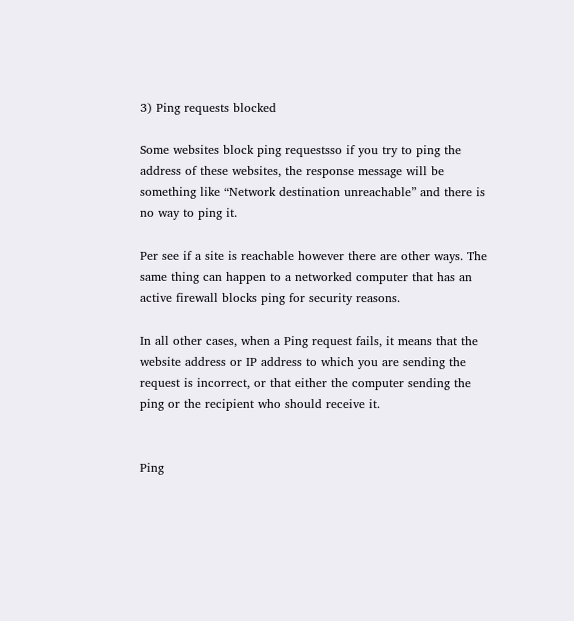3) Ping requests blocked

Some websites block ping requestsso if you try to ping the address of these websites, the response message will be something like “Network destination unreachable” and there is no way to ping it.

Per see if a site is reachable however there are other ways. The same thing can happen to a networked computer that has an active firewall blocks ping for security reasons.

In all other cases, when a Ping request fails, it means that the website address or IP address to which you are sending the request is incorrect, or that either the computer sending the ping or the recipient who should receive it.


Ping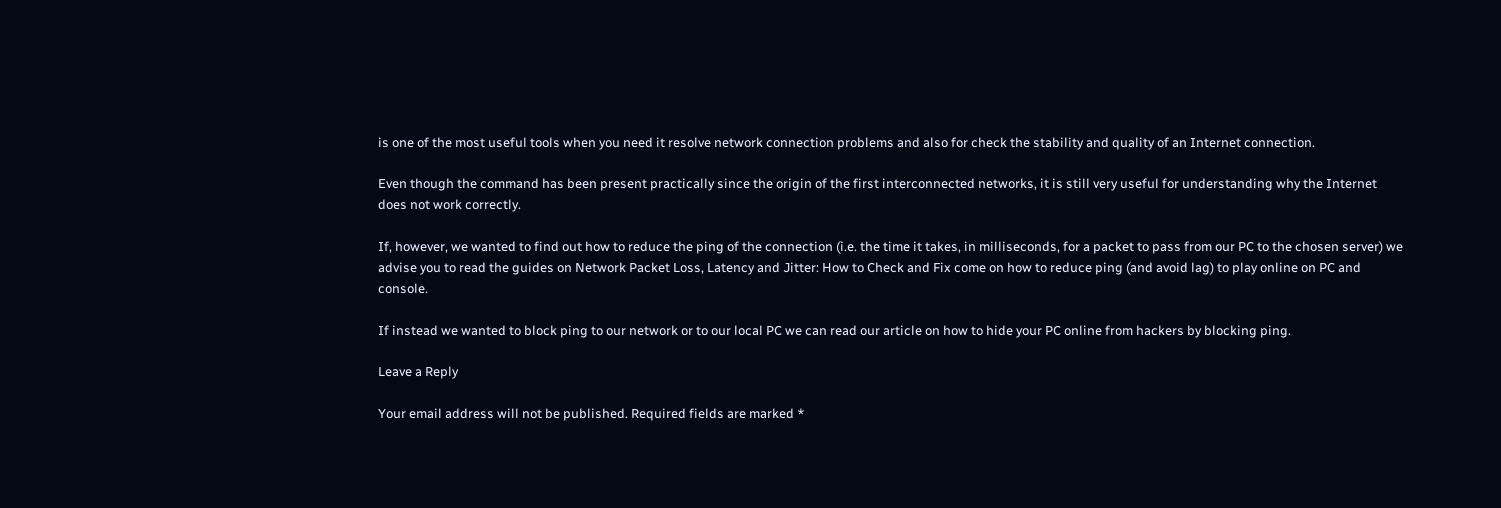is one of the most useful tools when you need it resolve network connection problems and also for check the stability and quality of an Internet connection.

Even though the command has been present practically since the origin of the first interconnected networks, it is still very useful for understanding why the Internet does not work correctly.

If, however, we wanted to find out how to reduce the ping of the connection (i.e. the time it takes, in milliseconds, for a packet to pass from our PC to the chosen server) we advise you to read the guides on Network Packet Loss, Latency and Jitter: How to Check and Fix come on how to reduce ping (and avoid lag) to play online on PC and console.

If instead we wanted to block ping to our network or to our local PC we can read our article on how to hide your PC online from hackers by blocking ping.

Leave a Reply

Your email address will not be published. Required fields are marked *